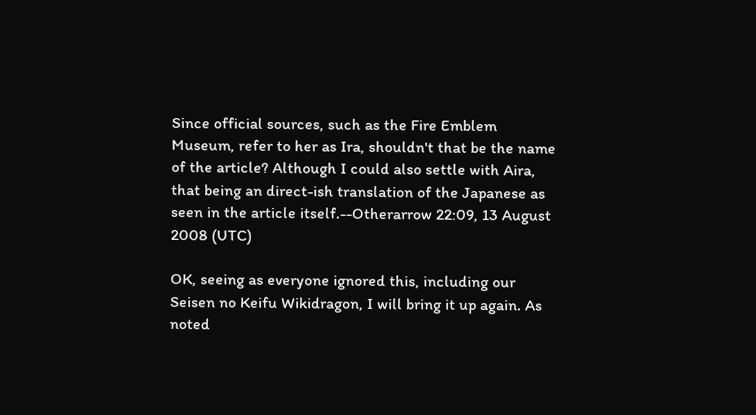Since official sources, such as the Fire Emblem Museum, refer to her as Ira, shouldn't that be the name of the article? Although I could also settle with Aira, that being an direct-ish translation of the Japanese as seen in the article itself.--Otherarrow 22:09, 13 August 2008 (UTC)

OK, seeing as everyone ignored this, including our Seisen no Keifu Wikidragon, I will bring it up again. As noted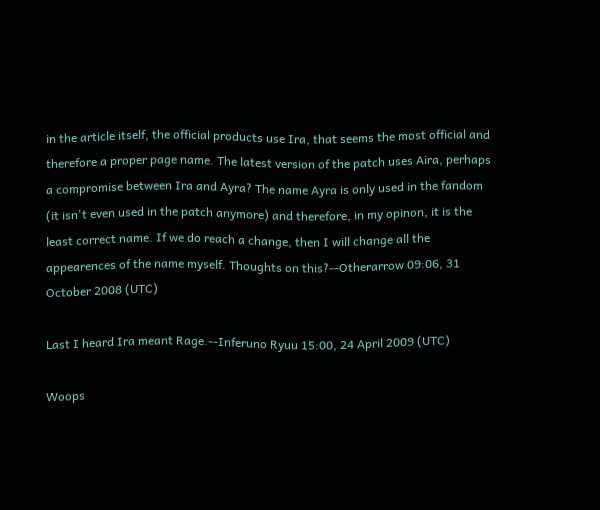in the article itself, the official products use Ira, that seems the most official and therefore a proper page name. The latest version of the patch uses Aira, perhaps a compromise between Ira and Ayra? The name Ayra is only used in the fandom (it isn't even used in the patch anymore) and therefore, in my opinon, it is the least correct name. If we do reach a change, then I will change all the appearences of the name myself. Thoughts on this?--Otherarrow 09:06, 31 October 2008 (UTC)

Last I heard Ira meant Rage.--Inferuno Ryuu 15:00, 24 April 2009 (UTC)

Woops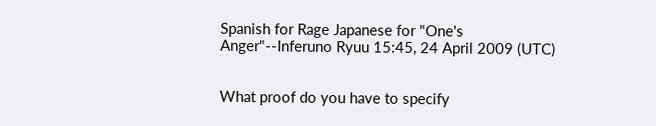Spanish for Rage Japanese for "One's Anger"--Inferuno Ryuu 15:45, 24 April 2009 (UTC)


What proof do you have to specify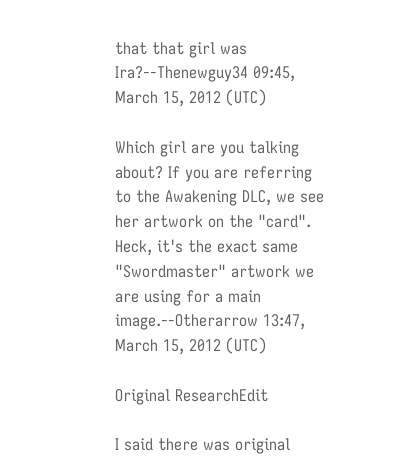that that girl was Ira?--Thenewguy34 09:45, March 15, 2012 (UTC)

Which girl are you talking about? If you are referring to the Awakening DLC, we see her artwork on the "card". Heck, it's the exact same "Swordmaster" artwork we are using for a main image.--Otherarrow 13:47, March 15, 2012 (UTC)

Original ResearchEdit

I said there was original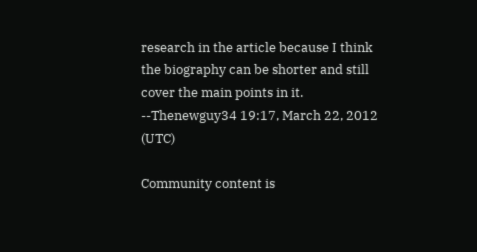research in the article because I think the biography can be shorter and still cover the main points in it. --Thenewguy34 19:17, March 22, 2012 (UTC)

Community content is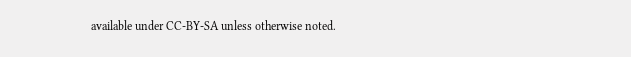available under CC-BY-SA unless otherwise noted.